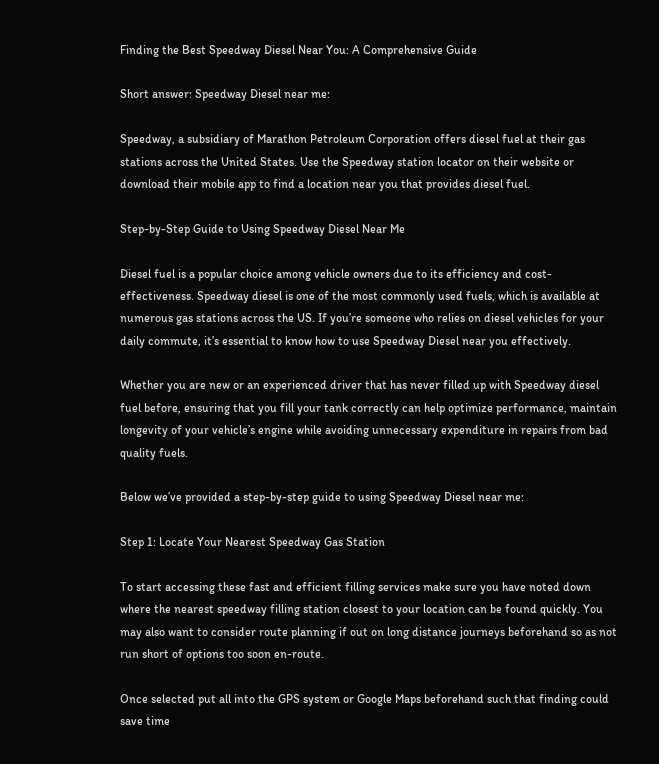Finding the Best Speedway Diesel Near You: A Comprehensive Guide

Short answer: Speedway Diesel near me:

Speedway, a subsidiary of Marathon Petroleum Corporation offers diesel fuel at their gas stations across the United States. Use the Speedway station locator on their website or download their mobile app to find a location near you that provides diesel fuel.

Step-by-Step Guide to Using Speedway Diesel Near Me

Diesel fuel is a popular choice among vehicle owners due to its efficiency and cost-effectiveness. Speedway diesel is one of the most commonly used fuels, which is available at numerous gas stations across the US. If you’re someone who relies on diesel vehicles for your daily commute, it’s essential to know how to use Speedway Diesel near you effectively.

Whether you are new or an experienced driver that has never filled up with Speedway diesel fuel before, ensuring that you fill your tank correctly can help optimize performance, maintain longevity of your vehicle’s engine while avoiding unnecessary expenditure in repairs from bad quality fuels.

Below we’ve provided a step-by-step guide to using Speedway Diesel near me:

Step 1: Locate Your Nearest Speedway Gas Station

To start accessing these fast and efficient filling services make sure you have noted down where the nearest speedway filling station closest to your location can be found quickly. You may also want to consider route planning if out on long distance journeys beforehand so as not run short of options too soon en-route.

Once selected put all into the GPS system or Google Maps beforehand such that finding could save time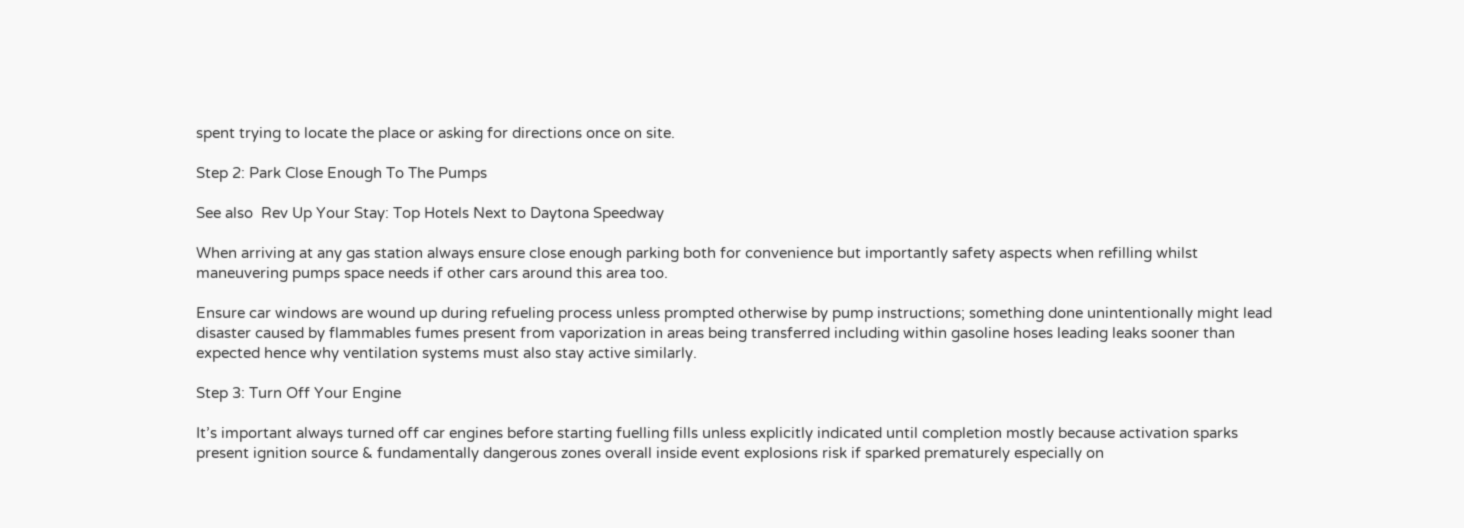spent trying to locate the place or asking for directions once on site.

Step 2: Park Close Enough To The Pumps

See also  Rev Up Your Stay: Top Hotels Next to Daytona Speedway

When arriving at any gas station always ensure close enough parking both for convenience but importantly safety aspects when refilling whilst maneuvering pumps space needs if other cars around this area too.

Ensure car windows are wound up during refueling process unless prompted otherwise by pump instructions; something done unintentionally might lead disaster caused by flammables fumes present from vaporization in areas being transferred including within gasoline hoses leading leaks sooner than expected hence why ventilation systems must also stay active similarly.

Step 3: Turn Off Your Engine

It’s important always turned off car engines before starting fuelling fills unless explicitly indicated until completion mostly because activation sparks present ignition source & fundamentally dangerous zones overall inside event explosions risk if sparked prematurely especially on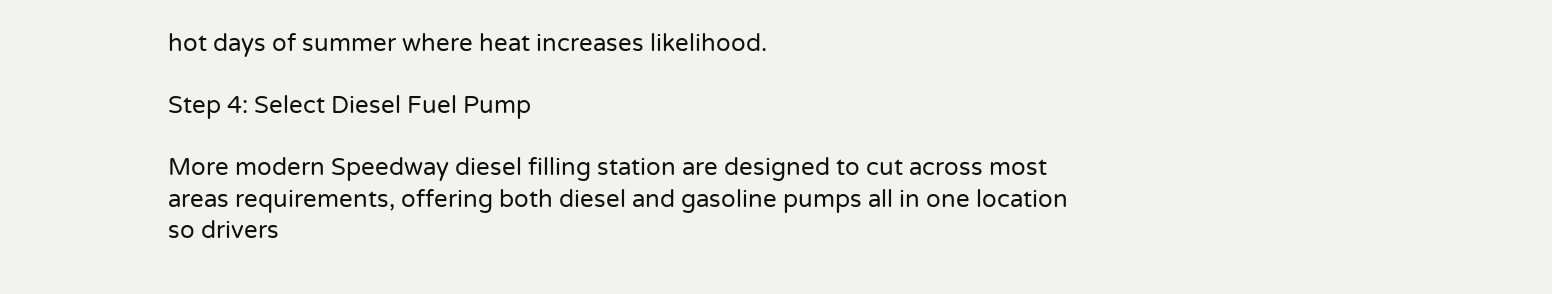hot days of summer where heat increases likelihood.

Step 4: Select Diesel Fuel Pump

More modern Speedway diesel filling station are designed to cut across most areas requirements, offering both diesel and gasoline pumps all in one location so drivers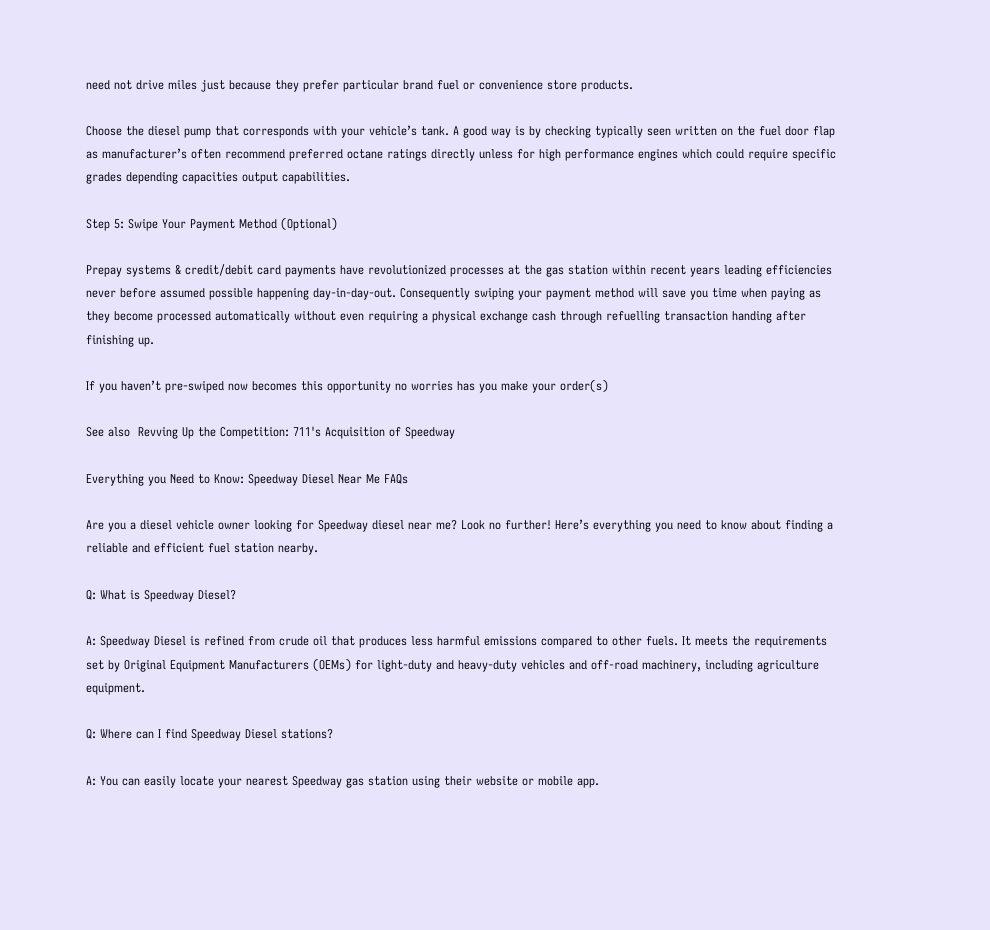need not drive miles just because they prefer particular brand fuel or convenience store products.

Choose the diesel pump that corresponds with your vehicle’s tank. A good way is by checking typically seen written on the fuel door flap as manufacturer’s often recommend preferred octane ratings directly unless for high performance engines which could require specific grades depending capacities output capabilities.

Step 5: Swipe Your Payment Method (Optional)

Prepay systems & credit/debit card payments have revolutionized processes at the gas station within recent years leading efficiencies never before assumed possible happening day-in-day-out. Consequently swiping your payment method will save you time when paying as they become processed automatically without even requiring a physical exchange cash through refuelling transaction handing after finishing up.

If you haven’t pre-swiped now becomes this opportunity no worries has you make your order(s)

See also  Revving Up the Competition: 711's Acquisition of Speedway

Everything you Need to Know: Speedway Diesel Near Me FAQs

Are you a diesel vehicle owner looking for Speedway diesel near me? Look no further! Here’s everything you need to know about finding a reliable and efficient fuel station nearby.

Q: What is Speedway Diesel?

A: Speedway Diesel is refined from crude oil that produces less harmful emissions compared to other fuels. It meets the requirements set by Original Equipment Manufacturers (OEMs) for light-duty and heavy-duty vehicles and off-road machinery, including agriculture equipment.

Q: Where can I find Speedway Diesel stations?

A: You can easily locate your nearest Speedway gas station using their website or mobile app.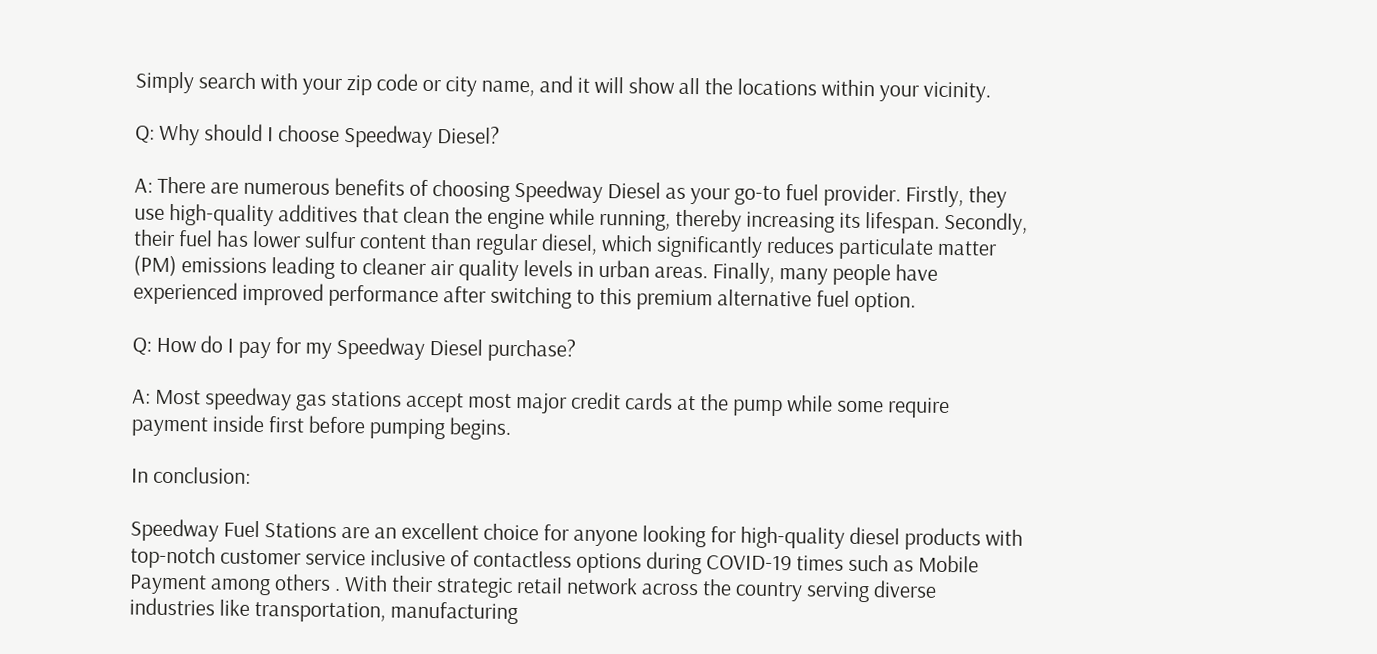Simply search with your zip code or city name, and it will show all the locations within your vicinity.

Q: Why should I choose Speedway Diesel?

A: There are numerous benefits of choosing Speedway Diesel as your go-to fuel provider. Firstly, they use high-quality additives that clean the engine while running, thereby increasing its lifespan. Secondly, their fuel has lower sulfur content than regular diesel, which significantly reduces particulate matter (PM) emissions leading to cleaner air quality levels in urban areas. Finally, many people have experienced improved performance after switching to this premium alternative fuel option.

Q: How do I pay for my Speedway Diesel purchase?

A: Most speedway gas stations accept most major credit cards at the pump while some require payment inside first before pumping begins.

In conclusion:

Speedway Fuel Stations are an excellent choice for anyone looking for high-quality diesel products with top-notch customer service inclusive of contactless options during COVID-19 times such as Mobile Payment among others . With their strategic retail network across the country serving diverse industries like transportation, manufacturing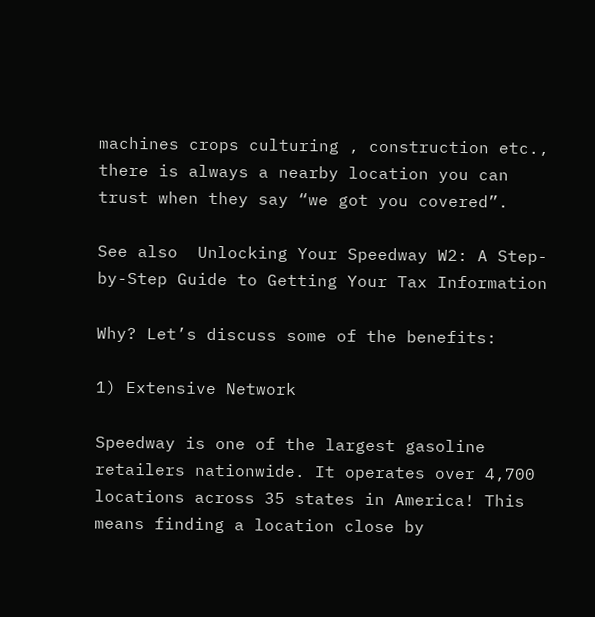machines crops culturing , construction etc., there is always a nearby location you can trust when they say “we got you covered”.

See also  Unlocking Your Speedway W2: A Step-by-Step Guide to Getting Your Tax Information

Why? Let’s discuss some of the benefits:

1) Extensive Network

Speedway is one of the largest gasoline retailers nationwide. It operates over 4,700 locations across 35 states in America! This means finding a location close by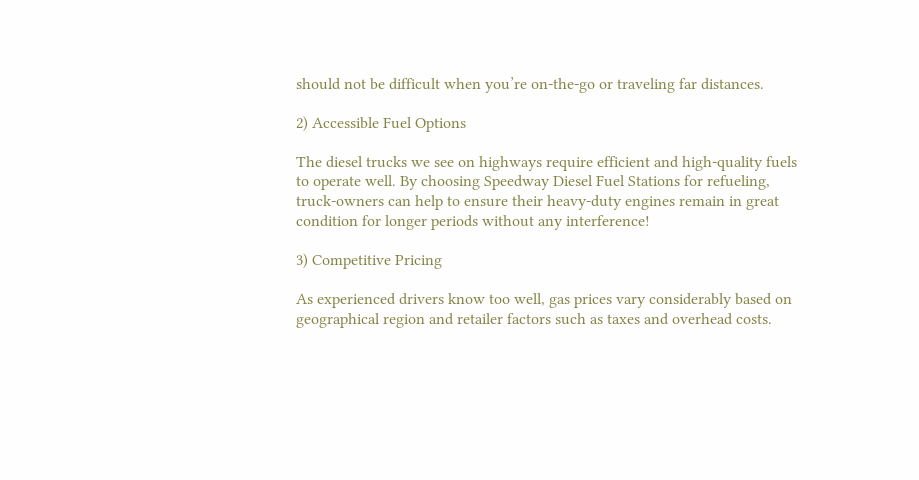should not be difficult when you’re on-the-go or traveling far distances.

2) Accessible Fuel Options

The diesel trucks we see on highways require efficient and high-quality fuels to operate well. By choosing Speedway Diesel Fuel Stations for refueling, truck-owners can help to ensure their heavy-duty engines remain in great condition for longer periods without any interference!

3) Competitive Pricing

As experienced drivers know too well, gas prices vary considerably based on geographical region and retailer factors such as taxes and overhead costs.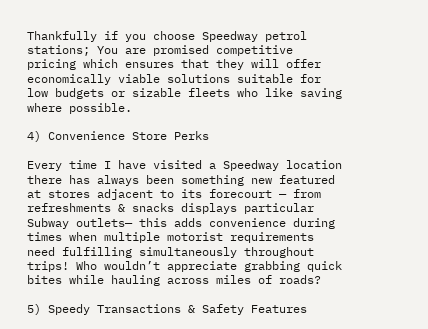Thankfully if you choose Speedway petrol stations; You are promised competitive pricing which ensures that they will offer economically viable solutions suitable for low budgets or sizable fleets who like saving where possible.

4) Convenience Store Perks

Every time I have visited a Speedway location there has always been something new featured at stores adjacent to its forecourt — from refreshments & snacks displays particular Subway outlets— this adds convenience during times when multiple motorist requirements need fulfilling simultaneously throughout trips! Who wouldn’t appreciate grabbing quick bites while hauling across miles of roads?

5) Speedy Transactions & Safety Features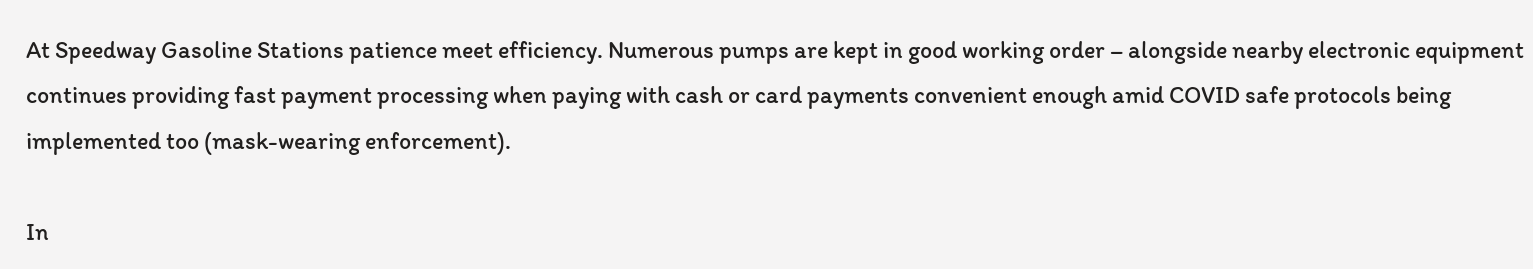At Speedway Gasoline Stations patience meet efficiency. Numerous pumps are kept in good working order – alongside nearby electronic equipment continues providing fast payment processing when paying with cash or card payments convenient enough amid COVID safe protocols being implemented too (mask-wearing enforcement).

In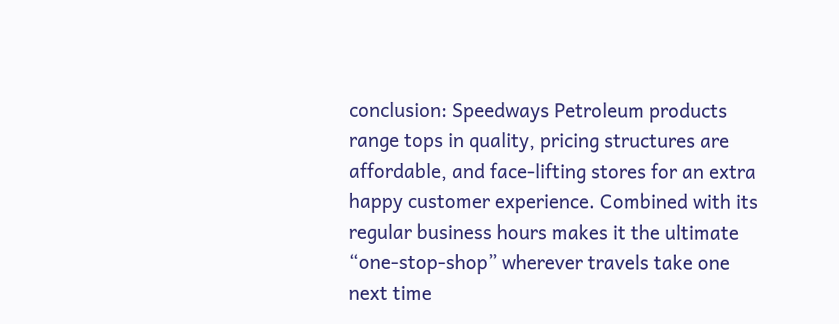conclusion: Speedways Petroleum products range tops in quality, pricing structures are affordable, and face-lifting stores for an extra happy customer experience. Combined with its regular business hours makes it the ultimate “one-stop-shop” wherever travels take one next time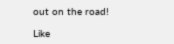out on the road!

Like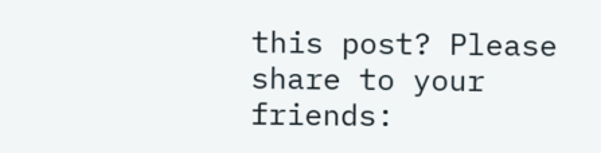this post? Please share to your friends: